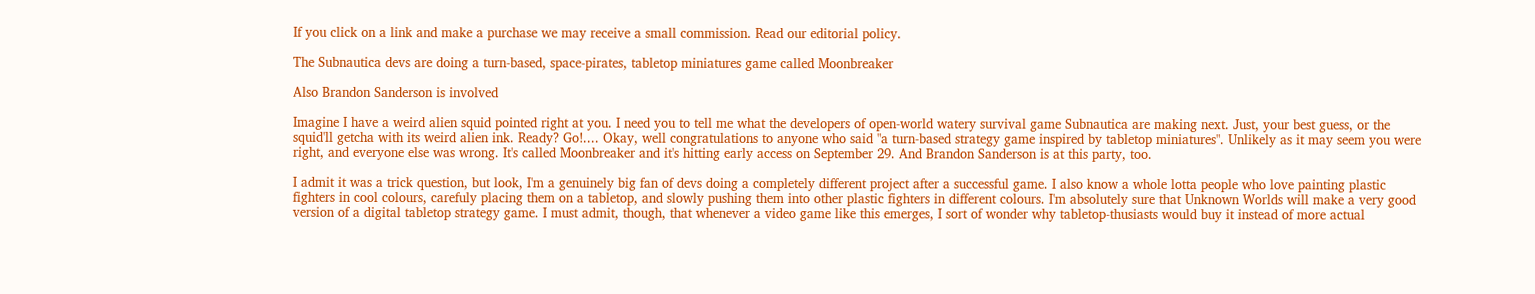If you click on a link and make a purchase we may receive a small commission. Read our editorial policy.

The Subnautica devs are doing a turn-based, space-pirates, tabletop miniatures game called Moonbreaker

Also Brandon Sanderson is involved

Imagine I have a weird alien squid pointed right at you. I need you to tell me what the developers of open-world watery survival game Subnautica are making next. Just, your best guess, or the squid'll getcha with its weird alien ink. Ready? Go!.... Okay, well congratulations to anyone who said "a turn-based strategy game inspired by tabletop miniatures". Unlikely as it may seem you were right, and everyone else was wrong. It's called Moonbreaker and it's hitting early access on September 29. And Brandon Sanderson is at this party, too.

I admit it was a trick question, but look, I'm a genuinely big fan of devs doing a completely different project after a successful game. I also know a whole lotta people who love painting plastic fighters in cool colours, carefuly placing them on a tabletop, and slowly pushing them into other plastic fighters in different colours. I'm absolutely sure that Unknown Worlds will make a very good version of a digital tabletop strategy game. I must admit, though, that whenever a video game like this emerges, I sort of wonder why tabletop-thusiasts would buy it instead of more actual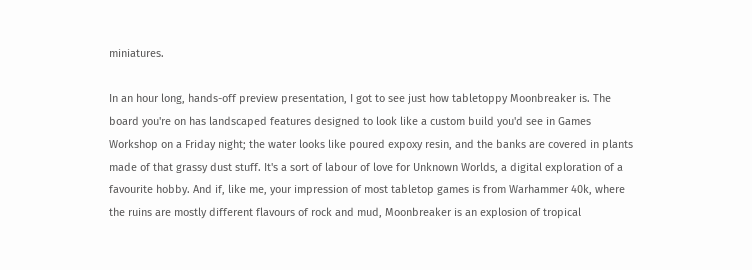miniatures.

In an hour long, hands-off preview presentation, I got to see just how tabletoppy Moonbreaker is. The board you're on has landscaped features designed to look like a custom build you'd see in Games Workshop on a Friday night; the water looks like poured expoxy resin, and the banks are covered in plants made of that grassy dust stuff. It's a sort of labour of love for Unknown Worlds, a digital exploration of a favourite hobby. And if, like me, your impression of most tabletop games is from Warhammer 40k, where the ruins are mostly different flavours of rock and mud, Moonbreaker is an explosion of tropical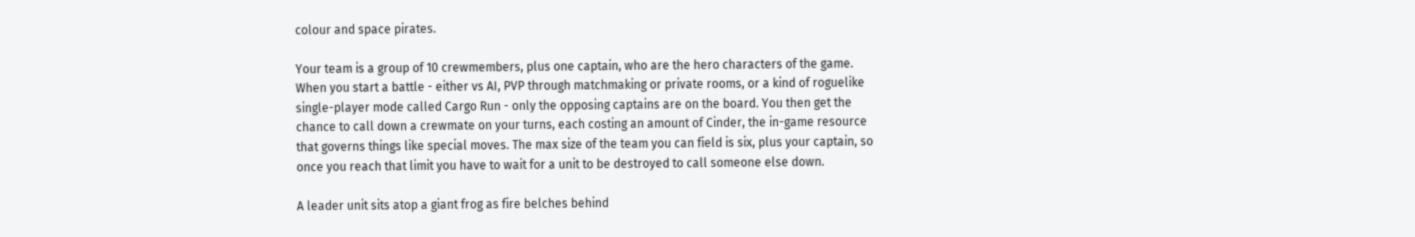colour and space pirates.

Your team is a group of 10 crewmembers, plus one captain, who are the hero characters of the game. When you start a battle - either vs AI, PVP through matchmaking or private rooms, or a kind of roguelike single-player mode called Cargo Run - only the opposing captains are on the board. You then get the chance to call down a crewmate on your turns, each costing an amount of Cinder, the in-game resource that governs things like special moves. The max size of the team you can field is six, plus your captain, so once you reach that limit you have to wait for a unit to be destroyed to call someone else down.

A leader unit sits atop a giant frog as fire belches behind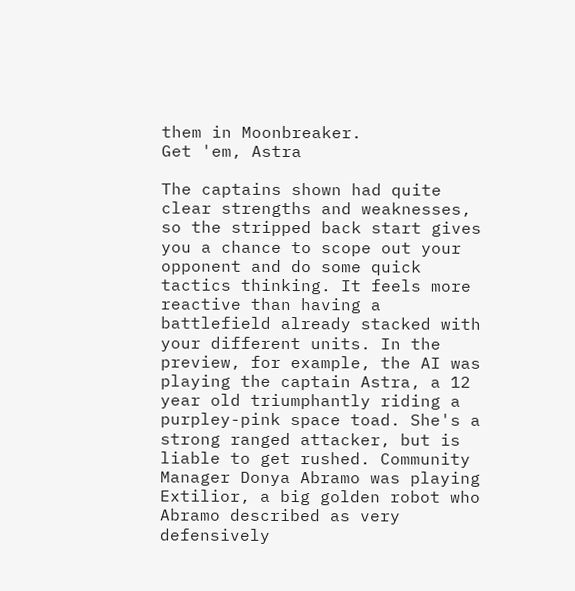them in Moonbreaker.
Get 'em, Astra

The captains shown had quite clear strengths and weaknesses, so the stripped back start gives you a chance to scope out your opponent and do some quick tactics thinking. It feels more reactive than having a battlefield already stacked with your different units. In the preview, for example, the AI was playing the captain Astra, a 12 year old triumphantly riding a purpley-pink space toad. She's a strong ranged attacker, but is liable to get rushed. Community Manager Donya Abramo was playing Extilior, a big golden robot who Abramo described as very defensively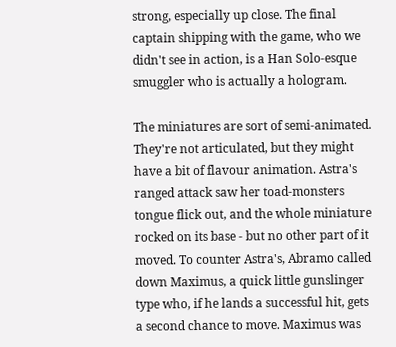strong, especially up close. The final captain shipping with the game, who we didn't see in action, is a Han Solo-esque smuggler who is actually a hologram.

The miniatures are sort of semi-animated. They're not articulated, but they might have a bit of flavour animation. Astra's ranged attack saw her toad-monsters tongue flick out, and the whole miniature rocked on its base - but no other part of it moved. To counter Astra's, Abramo called down Maximus, a quick little gunslinger type who, if he lands a successful hit, gets a second chance to move. Maximus was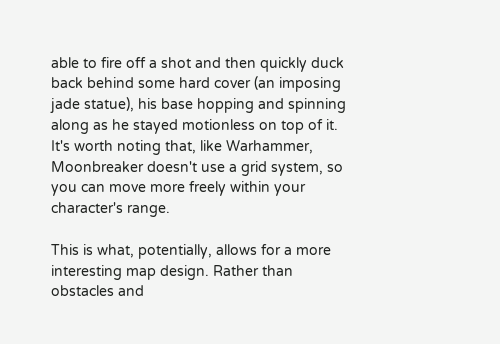able to fire off a shot and then quickly duck back behind some hard cover (an imposing jade statue), his base hopping and spinning along as he stayed motionless on top of it. It's worth noting that, like Warhammer, Moonbreaker doesn't use a grid system, so you can move more freely within your character's range.

This is what, potentially, allows for a more interesting map design. Rather than obstacles and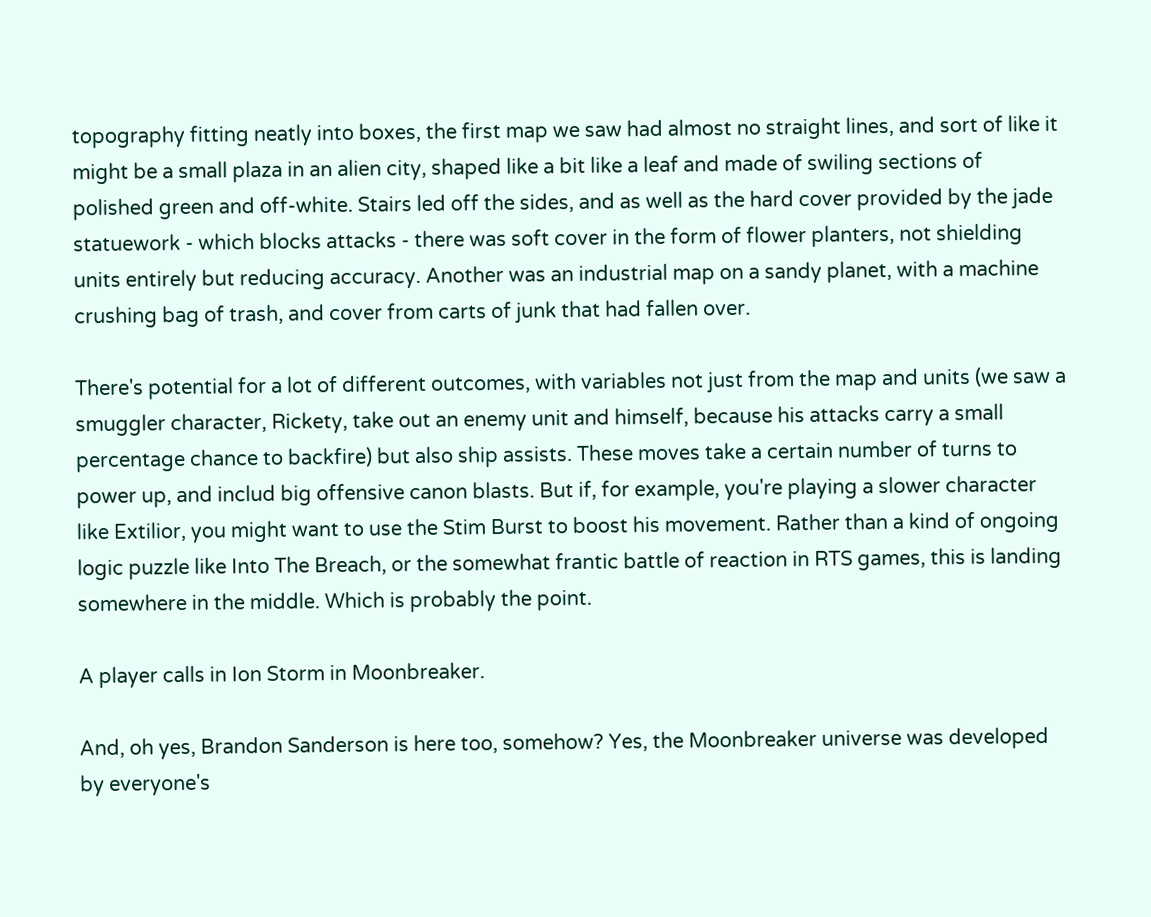topography fitting neatly into boxes, the first map we saw had almost no straight lines, and sort of like it might be a small plaza in an alien city, shaped like a bit like a leaf and made of swiling sections of polished green and off-white. Stairs led off the sides, and as well as the hard cover provided by the jade statuework - which blocks attacks - there was soft cover in the form of flower planters, not shielding units entirely but reducing accuracy. Another was an industrial map on a sandy planet, with a machine crushing bag of trash, and cover from carts of junk that had fallen over.

There's potential for a lot of different outcomes, with variables not just from the map and units (we saw a smuggler character, Rickety, take out an enemy unit and himself, because his attacks carry a small percentage chance to backfire) but also ship assists. These moves take a certain number of turns to power up, and includ big offensive canon blasts. But if, for example, you're playing a slower character like Extilior, you might want to use the Stim Burst to boost his movement. Rather than a kind of ongoing logic puzzle like Into The Breach, or the somewhat frantic battle of reaction in RTS games, this is landing somewhere in the middle. Which is probably the point.

A player calls in Ion Storm in Moonbreaker.

And, oh yes, Brandon Sanderson is here too, somehow? Yes, the Moonbreaker universe was developed by everyone's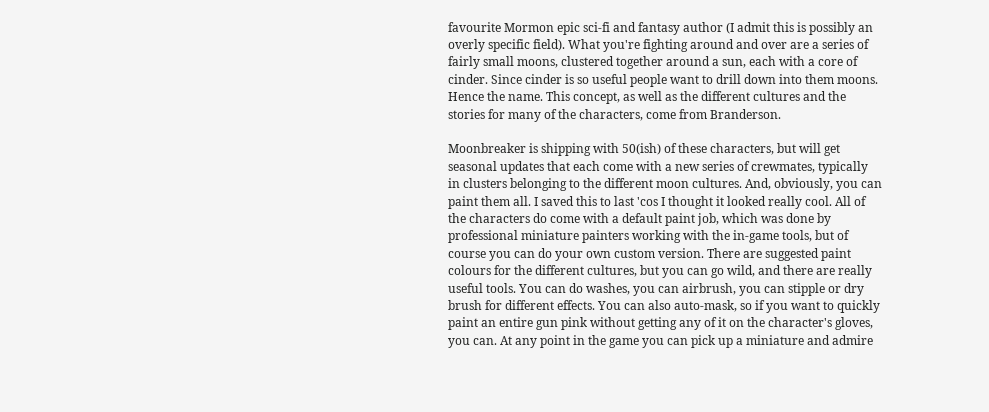favourite Mormon epic sci-fi and fantasy author (I admit this is possibly an overly specific field). What you're fighting around and over are a series of fairly small moons, clustered together around a sun, each with a core of cinder. Since cinder is so useful people want to drill down into them moons. Hence the name. This concept, as well as the different cultures and the stories for many of the characters, come from Branderson.

Moonbreaker is shipping with 50(ish) of these characters, but will get seasonal updates that each come with a new series of crewmates, typically in clusters belonging to the different moon cultures. And, obviously, you can paint them all. I saved this to last 'cos I thought it looked really cool. All of the characters do come with a default paint job, which was done by professional miniature painters working with the in-game tools, but of course you can do your own custom version. There are suggested paint colours for the different cultures, but you can go wild, and there are really useful tools. You can do washes, you can airbrush, you can stipple or dry brush for different effects. You can also auto-mask, so if you want to quickly paint an entire gun pink without getting any of it on the character's gloves, you can. At any point in the game you can pick up a miniature and admire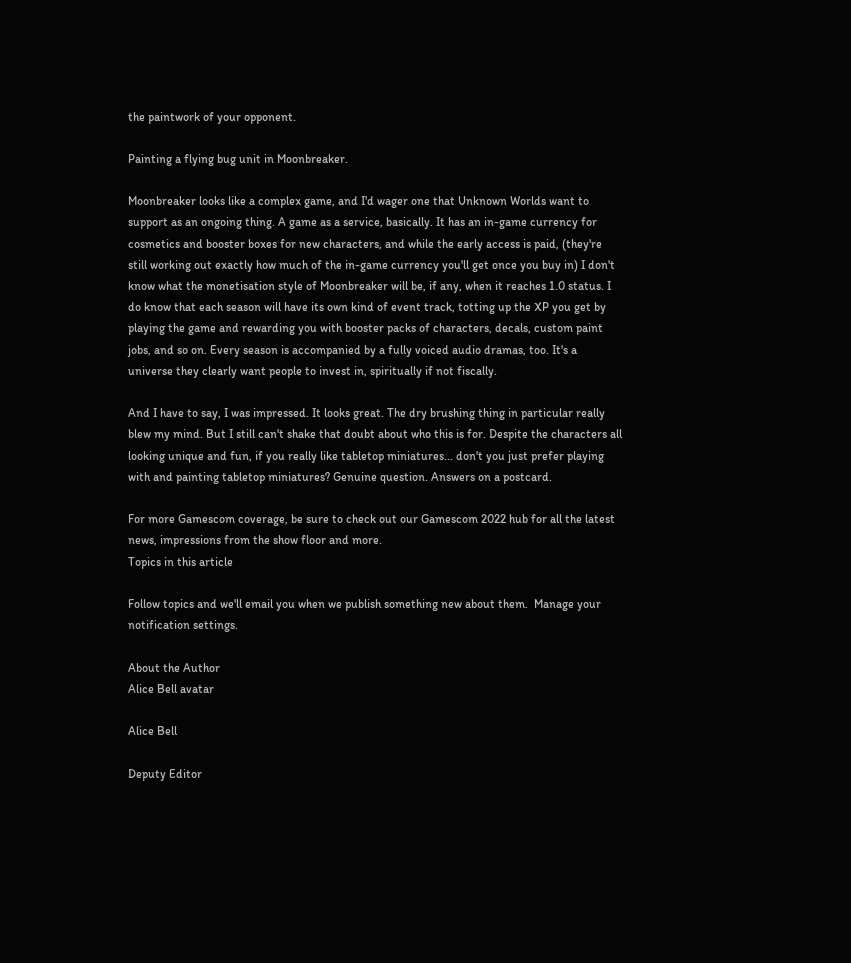the paintwork of your opponent.

Painting a flying bug unit in Moonbreaker.

Moonbreaker looks like a complex game, and I'd wager one that Unknown Worlds want to support as an ongoing thing. A game as a service, basically. It has an in-game currency for cosmetics and booster boxes for new characters, and while the early access is paid, (they're still working out exactly how much of the in-game currency you'll get once you buy in) I don't know what the monetisation style of Moonbreaker will be, if any, when it reaches 1.0 status. I do know that each season will have its own kind of event track, totting up the XP you get by playing the game and rewarding you with booster packs of characters, decals, custom paint jobs, and so on. Every season is accompanied by a fully voiced audio dramas, too. It's a universe they clearly want people to invest in, spiritually if not fiscally.

And I have to say, I was impressed. It looks great. The dry brushing thing in particular really blew my mind. But I still can't shake that doubt about who this is for. Despite the characters all looking unique and fun, if you really like tabletop miniatures... don't you just prefer playing with and painting tabletop miniatures? Genuine question. Answers on a postcard.

For more Gamescom coverage, be sure to check out our Gamescom 2022 hub for all the latest news, impressions from the show floor and more.
Topics in this article

Follow topics and we'll email you when we publish something new about them.  Manage your notification settings.

About the Author
Alice Bell avatar

Alice Bell

Deputy Editor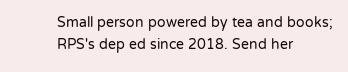Small person powered by tea and books; RPS's dep ed since 2018. Send her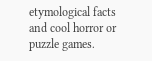etymological facts and cool horror or puzzle games.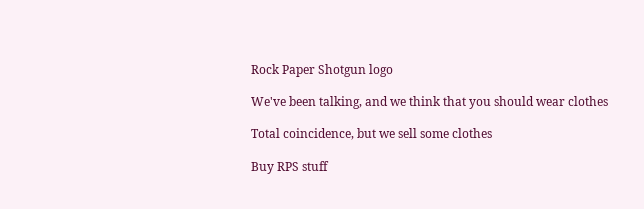Rock Paper Shotgun logo

We've been talking, and we think that you should wear clothes

Total coincidence, but we sell some clothes

Buy RPS stuff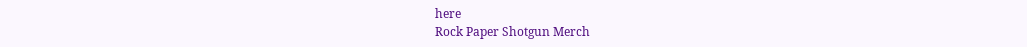here
Rock Paper Shotgun Merch